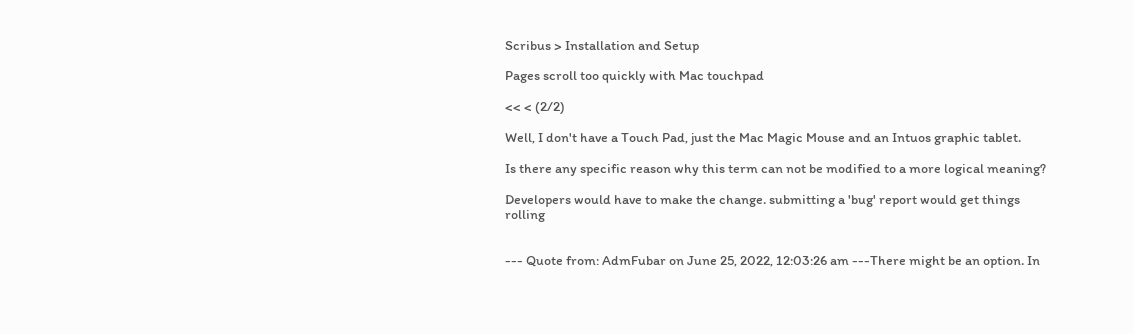Scribus > Installation and Setup

Pages scroll too quickly with Mac touchpad

<< < (2/2)

Well, I don't have a Touch Pad, just the Mac Magic Mouse and an Intuos graphic tablet.

Is there any specific reason why this term can not be modified to a more logical meaning?

Developers would have to make the change. submitting a 'bug' report would get things rolling


--- Quote from: AdmFubar on June 25, 2022, 12:03:26 am ---There might be an option. In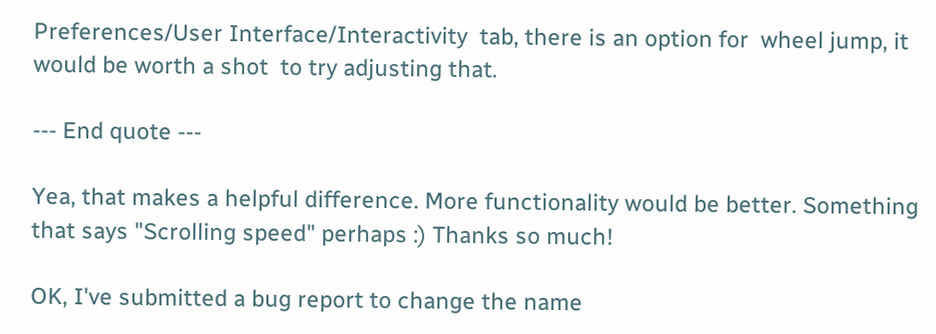Preferences/User Interface/Interactivity  tab, there is an option for  wheel jump, it would be worth a shot  to try adjusting that.

--- End quote ---

Yea, that makes a helpful difference. More functionality would be better. Something that says "Scrolling speed" perhaps :) Thanks so much!

OK, I've submitted a bug report to change the name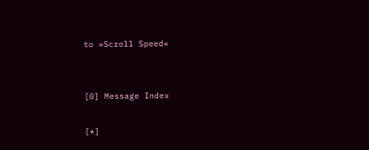to »Scroll Speed«


[0] Message Index

[*]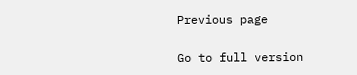Previous page

Go to full version